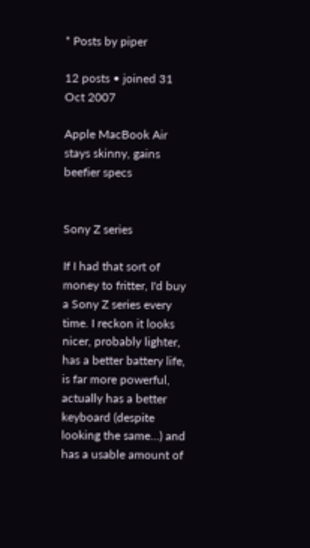* Posts by piper

12 posts • joined 31 Oct 2007

Apple MacBook Air stays skinny, gains beefier specs


Sony Z series

If I had that sort of money to fritter, I'd buy a Sony Z series every time. I reckon it looks nicer, probably lighter, has a better battery life, is far more powerful, actually has a better keyboard (despite looking the same...) and has a usable amount of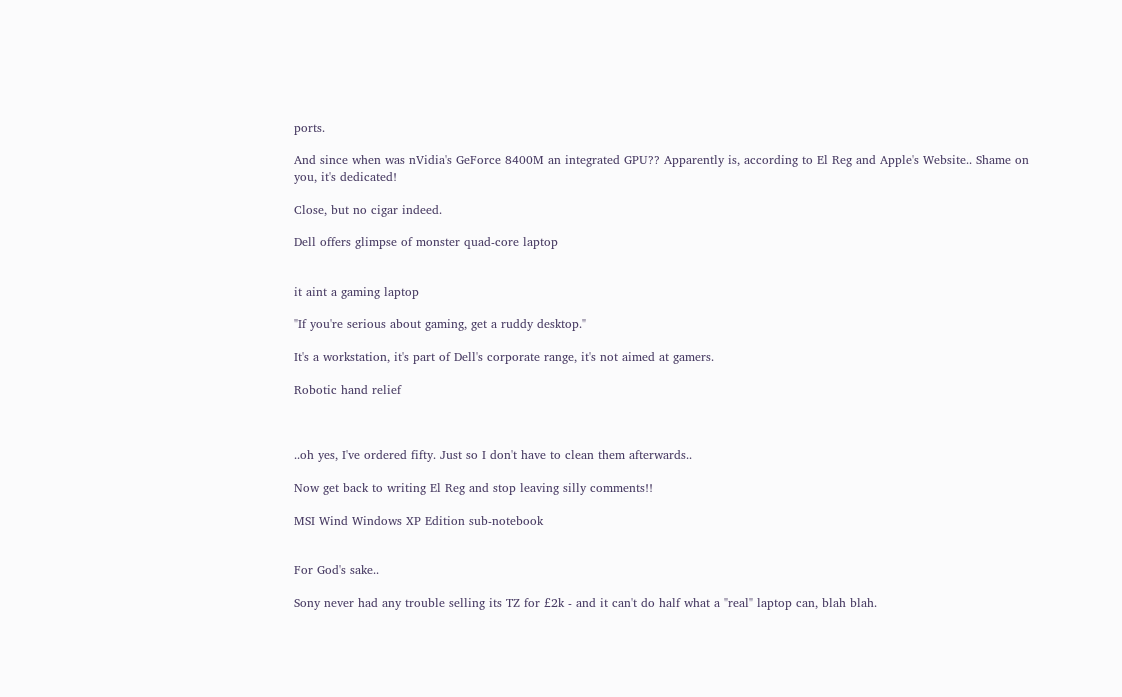ports.

And since when was nVidia's GeForce 8400M an integrated GPU?? Apparently is, according to El Reg and Apple's Website.. Shame on you, it's dedicated!

Close, but no cigar indeed.

Dell offers glimpse of monster quad-core laptop


it aint a gaming laptop

"If you're serious about gaming, get a ruddy desktop."

It's a workstation, it's part of Dell's corporate range, it's not aimed at gamers.

Robotic hand relief



..oh yes, I've ordered fifty. Just so I don't have to clean them afterwards..

Now get back to writing El Reg and stop leaving silly comments!!

MSI Wind Windows XP Edition sub-notebook


For God's sake..

Sony never had any trouble selling its TZ for £2k - and it can't do half what a "real" laptop can, blah blah.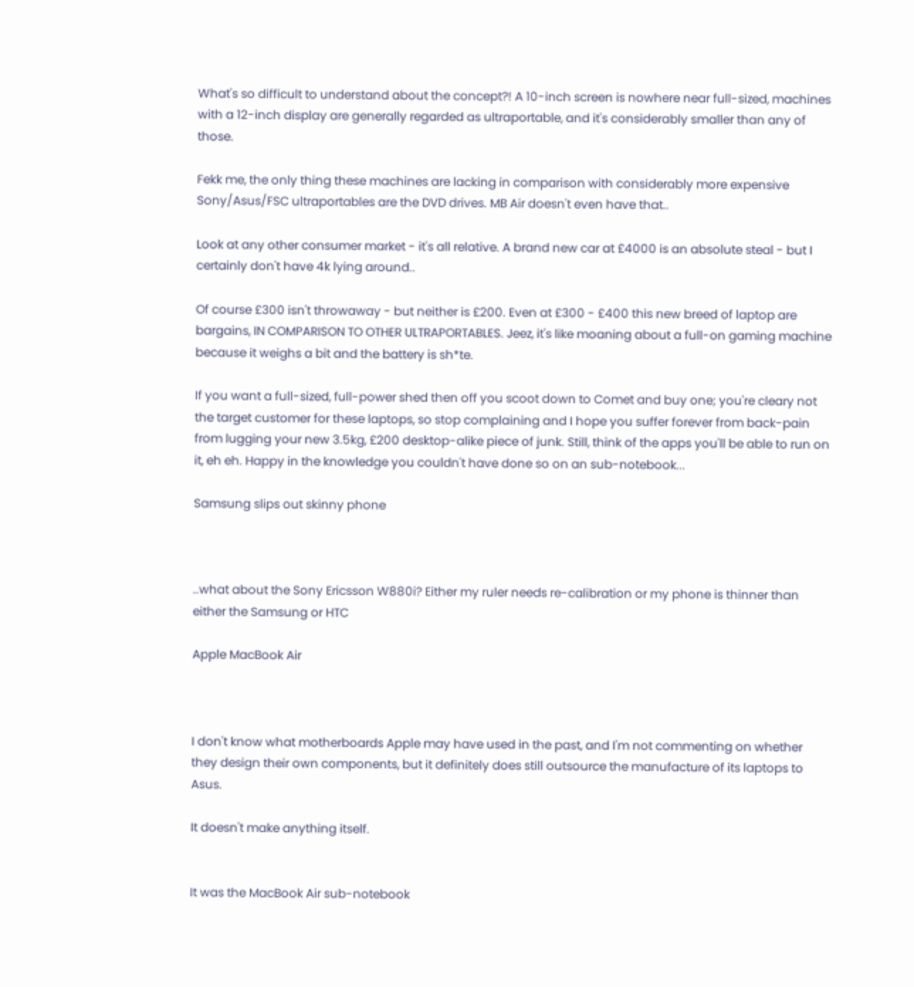What's so difficult to understand about the concept?! A 10-inch screen is nowhere near full-sized, machines with a 12-inch display are generally regarded as ultraportable, and it's considerably smaller than any of those.

Fekk me, the only thing these machines are lacking in comparison with considerably more expensive Sony/Asus/FSC ultraportables are the DVD drives. MB Air doesn't even have that..

Look at any other consumer market - it's all relative. A brand new car at £4000 is an absolute steal - but I certainly don't have 4k lying around..

Of course £300 isn't throwaway - but neither is £200. Even at £300 - £400 this new breed of laptop are bargains, IN COMPARISON TO OTHER ULTRAPORTABLES. Jeez, it's like moaning about a full-on gaming machine because it weighs a bit and the battery is sh*te.

If you want a full-sized, full-power shed then off you scoot down to Comet and buy one; you're cleary not the target customer for these laptops, so stop complaining and I hope you suffer forever from back-pain from lugging your new 3.5kg, £200 desktop-alike piece of junk. Still, think of the apps you'll be able to run on it, eh eh. Happy in the knowledge you couldn't have done so on an sub-notebook...

Samsung slips out skinny phone



..what about the Sony Ericsson W880i? Either my ruler needs re-calibration or my phone is thinner than either the Samsung or HTC

Apple MacBook Air



I don't know what motherboards Apple may have used in the past, and I'm not commenting on whether they design their own components, but it definitely does still outsource the manufacture of its laptops to Asus.

It doesn't make anything itself.


It was the MacBook Air sub-notebook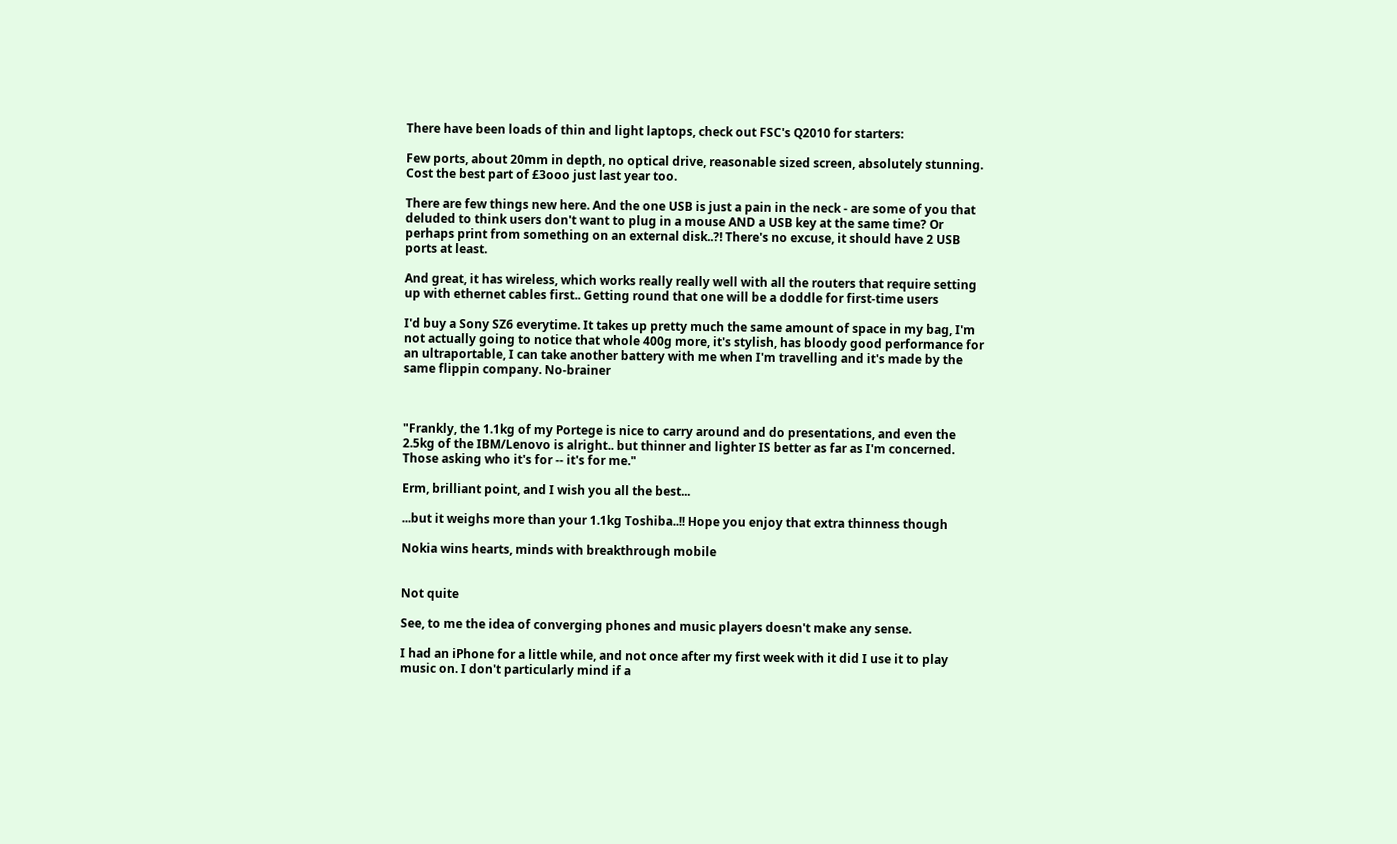There have been loads of thin and light laptops, check out FSC's Q2010 for starters:

Few ports, about 20mm in depth, no optical drive, reasonable sized screen, absolutely stunning. Cost the best part of £3ooo just last year too.

There are few things new here. And the one USB is just a pain in the neck - are some of you that deluded to think users don't want to plug in a mouse AND a USB key at the same time? Or perhaps print from something on an external disk..?! There's no excuse, it should have 2 USB ports at least.

And great, it has wireless, which works really really well with all the routers that require setting up with ethernet cables first.. Getting round that one will be a doddle for first-time users

I'd buy a Sony SZ6 everytime. It takes up pretty much the same amount of space in my bag, I'm not actually going to notice that whole 400g more, it's stylish, has bloody good performance for an ultraportable, I can take another battery with me when I'm travelling and it's made by the same flippin company. No-brainer



"Frankly, the 1.1kg of my Portege is nice to carry around and do presentations, and even the 2.5kg of the IBM/Lenovo is alright.. but thinner and lighter IS better as far as I'm concerned. Those asking who it's for -- it's for me."

Erm, brilliant point, and I wish you all the best...

...but it weighs more than your 1.1kg Toshiba..!! Hope you enjoy that extra thinness though

Nokia wins hearts, minds with breakthrough mobile


Not quite

See, to me the idea of converging phones and music players doesn't make any sense.

I had an iPhone for a little while, and not once after my first week with it did I use it to play music on. I don't particularly mind if a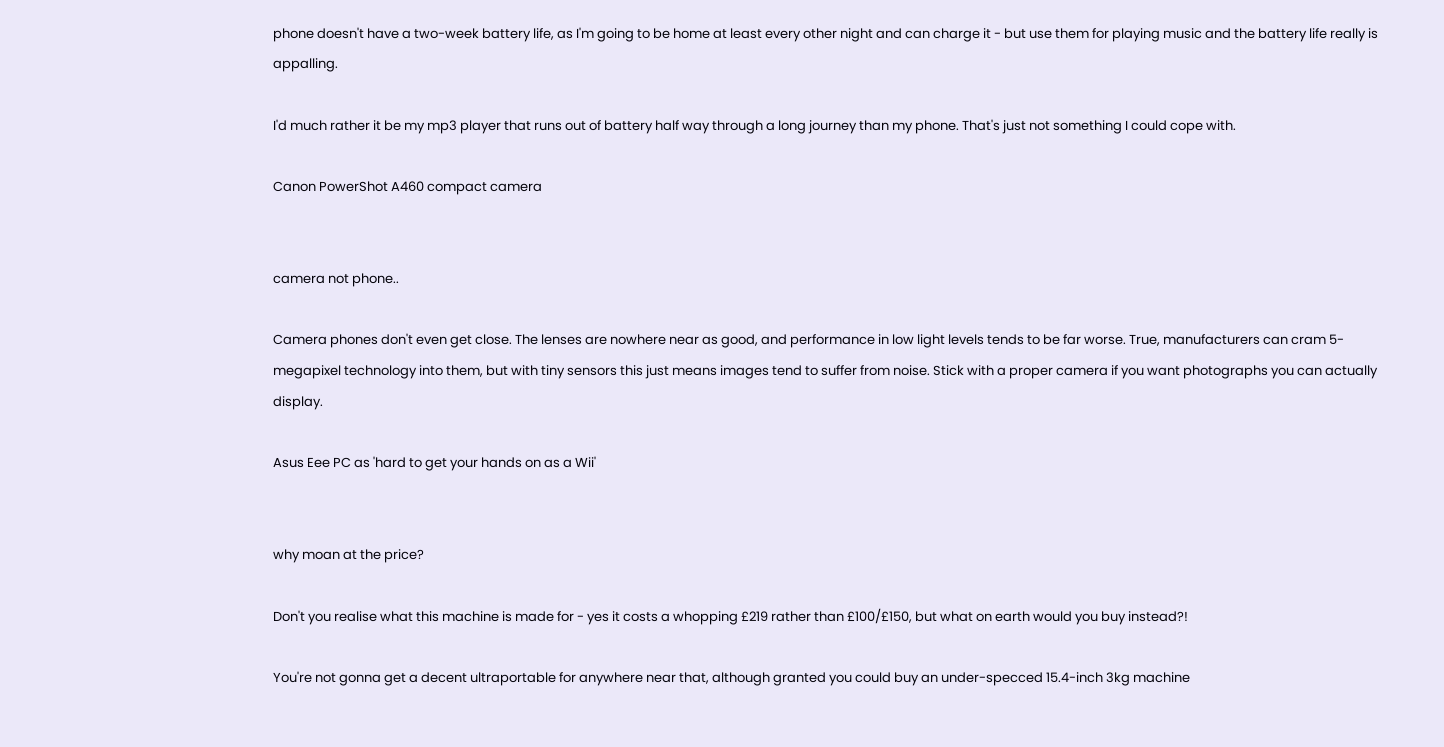phone doesn't have a two-week battery life, as I'm going to be home at least every other night and can charge it - but use them for playing music and the battery life really is appalling.

I'd much rather it be my mp3 player that runs out of battery half way through a long journey than my phone. That's just not something I could cope with.

Canon PowerShot A460 compact camera


camera not phone..

Camera phones don't even get close. The lenses are nowhere near as good, and performance in low light levels tends to be far worse. True, manufacturers can cram 5-megapixel technology into them, but with tiny sensors this just means images tend to suffer from noise. Stick with a proper camera if you want photographs you can actually display.

Asus Eee PC as 'hard to get your hands on as a Wii'


why moan at the price?

Don't you realise what this machine is made for - yes it costs a whopping £219 rather than £100/£150, but what on earth would you buy instead?!

You're not gonna get a decent ultraportable for anywhere near that, although granted you could buy an under-specced 15.4-inch 3kg machine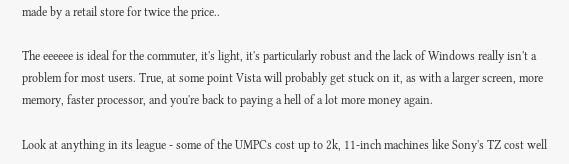made by a retail store for twice the price..

The eeeeee is ideal for the commuter, it's light, it's particularly robust and the lack of Windows really isn't a problem for most users. True, at some point Vista will probably get stuck on it, as with a larger screen, more memory, faster processor, and you're back to paying a hell of a lot more money again.

Look at anything in its league - some of the UMPCs cost up to 2k, 11-inch machines like Sony's TZ cost well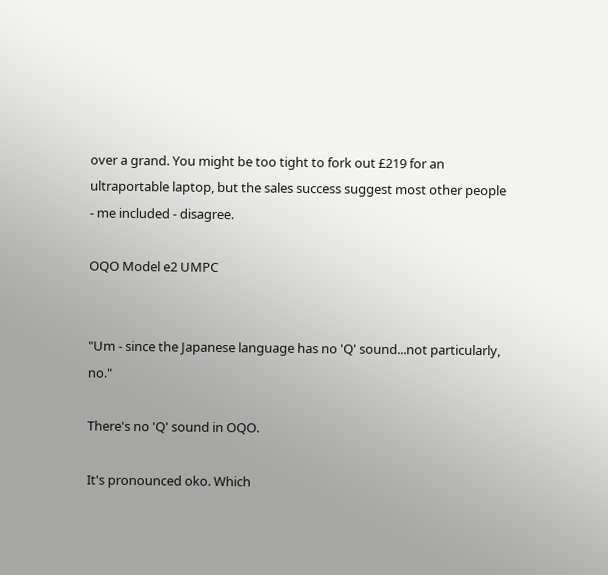over a grand. You might be too tight to fork out £219 for an ultraportable laptop, but the sales success suggest most other people - me included - disagree.

OQO Model e2 UMPC


"Um - since the Japanese language has no 'Q' sound...not particularly, no."

There's no 'Q' sound in OQO.

It's pronounced oko. Which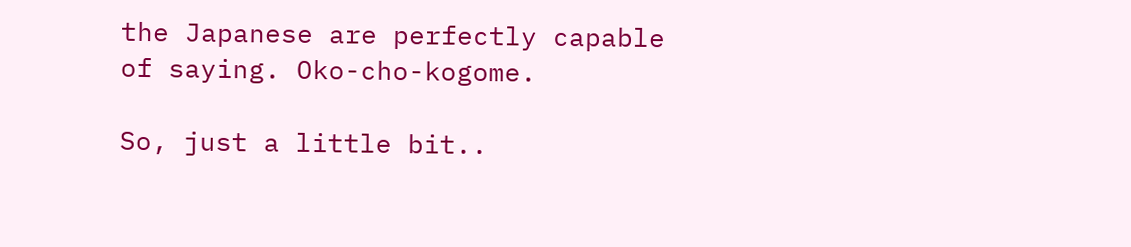the Japanese are perfectly capable of saying. Oko-cho-kogome.

So, just a little bit..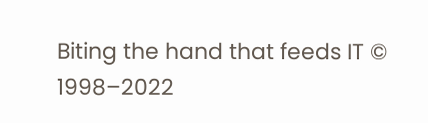Biting the hand that feeds IT © 1998–2022